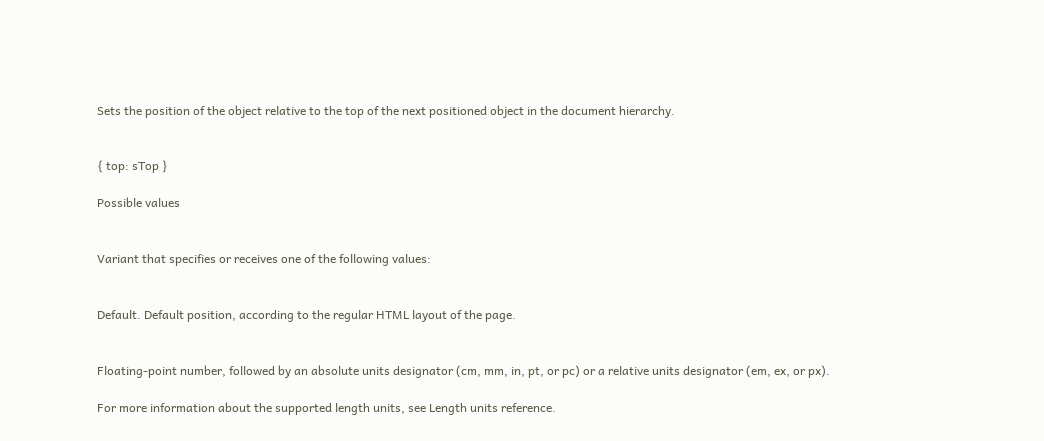Sets the position of the object relative to the top of the next positioned object in the document hierarchy.


{ top: sTop }

Possible values


Variant that specifies or receives one of the following values:


Default. Default position, according to the regular HTML layout of the page.


Floating-point number, followed by an absolute units designator (cm, mm, in, pt, or pc) or a relative units designator (em, ex, or px).

For more information about the supported length units, see Length units reference.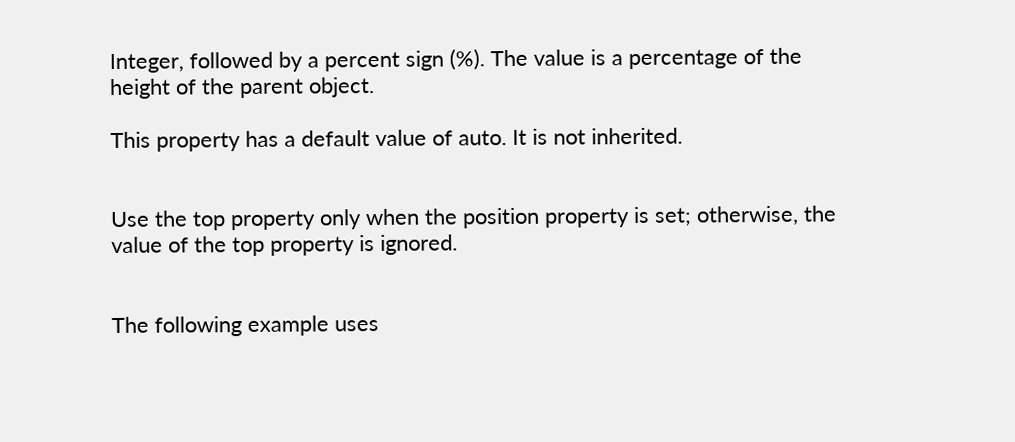Integer, followed by a percent sign (%). The value is a percentage of the height of the parent object.

This property has a default value of auto. It is not inherited.


Use the top property only when the position property is set; otherwise, the value of the top property is ignored.


The following example uses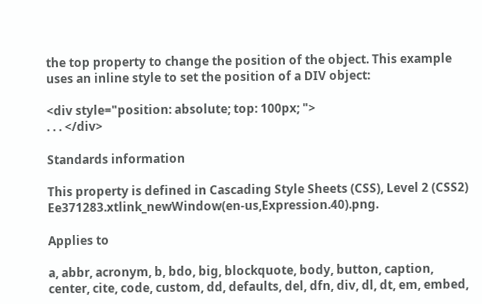the top property to change the position of the object. This example uses an inline style to set the position of a DIV object:

<div style="position: absolute; top: 100px; ">
. . . </div>

Standards information

This property is defined in Cascading Style Sheets (CSS), Level 2 (CSS2) Ee371283.xtlink_newWindow(en-us,Expression.40).png.

Applies to

a, abbr, acronym, b, bdo, big, blockquote, body, button, caption, center, cite, code, custom, dd, defaults, del, dfn, div, dl, dt, em, embed,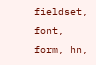fieldset, font, form, hn,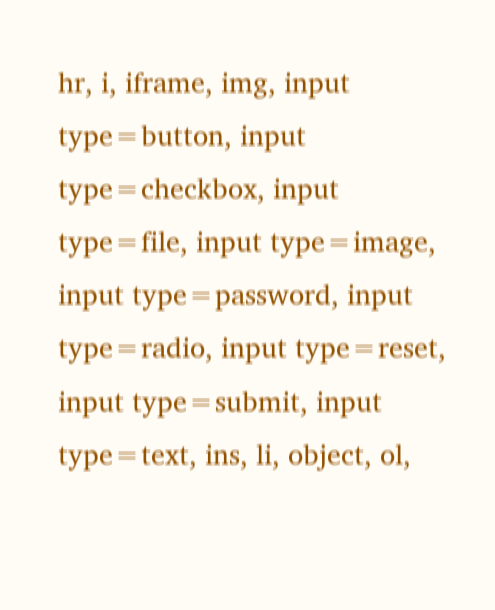hr, i, iframe, img, input type=button, input type=checkbox, input type=file, input type=image, input type=password, input type=radio, input type=reset, input type=submit, input type=text, ins, li, object, ol,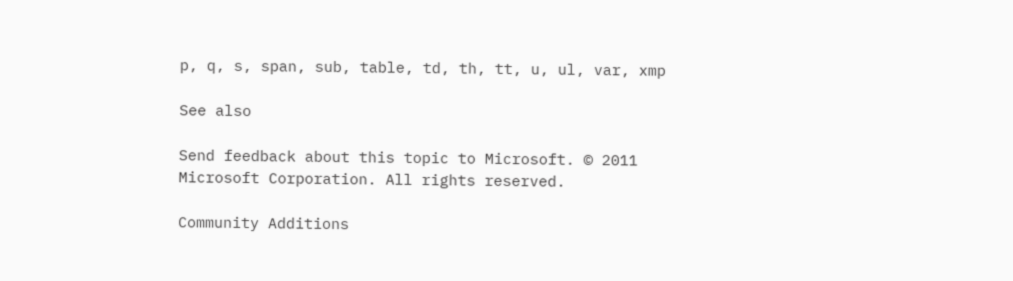p, q, s, span, sub, table, td, th, tt, u, ul, var, xmp

See also

Send feedback about this topic to Microsoft. © 2011 Microsoft Corporation. All rights reserved.

Community Additions